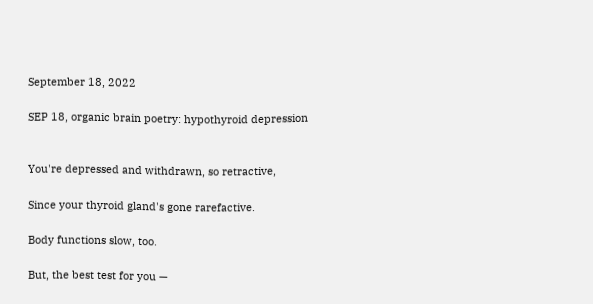September 18, 2022

SEP 18, organic brain poetry: hypothyroid depression


You're depressed and withdrawn, so retractive,

Since your thyroid gland's gone rarefactive.

Body functions slow, too.

But, the best test for you —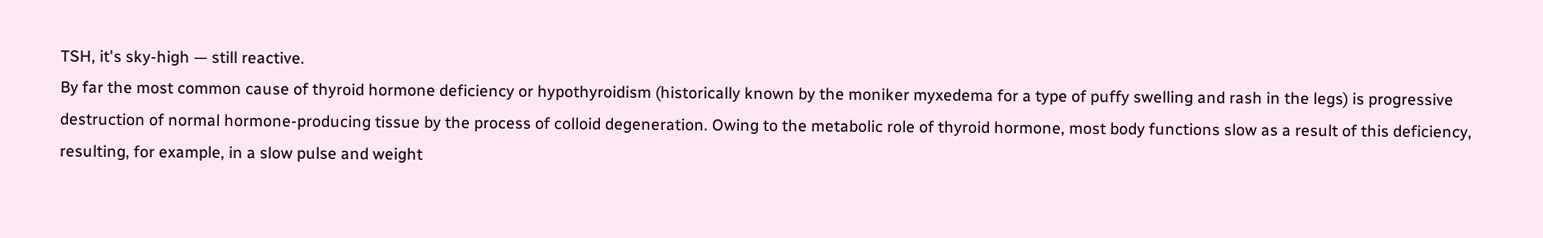TSH, it's sky-high — still reactive.
By far the most common cause of thyroid hormone deficiency or hypothyroidism (historically known by the moniker myxedema for a type of puffy swelling and rash in the legs) is progressive destruction of normal hormone-producing tissue by the process of colloid degeneration. Owing to the metabolic role of thyroid hormone, most body functions slow as a result of this deficiency, resulting, for example, in a slow pulse and weight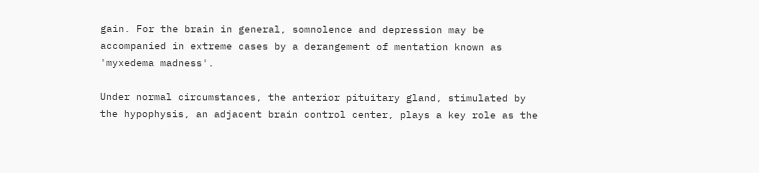gain. For the brain in general, somnolence and depression may be accompanied in extreme cases by a derangement of mentation known as 'myxedema madness'.

Under normal circumstances, the anterior pituitary gland, stimulated by the hypophysis, an adjacent brain control center, plays a key role as the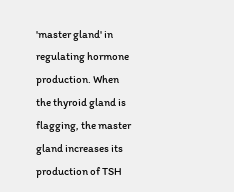'master gland' in regulating hormone production. When the thyroid gland is flagging, the master gland increases its production of TSH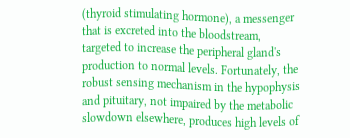(thyroid stimulating hormone), a messenger that is excreted into the bloodstream, targeted to increase the peripheral gland's production to normal levels. Fortunately, the robust sensing mechanism in the hypophysis and pituitary, not impaired by the metabolic slowdown elsewhere, produces high levels of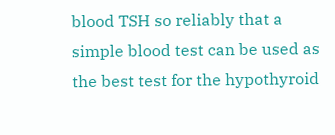blood TSH so reliably that a simple blood test can be used as the best test for the hypothyroid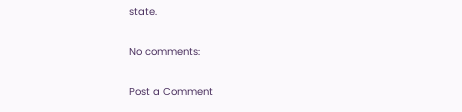state.

No comments:

Post a Comment